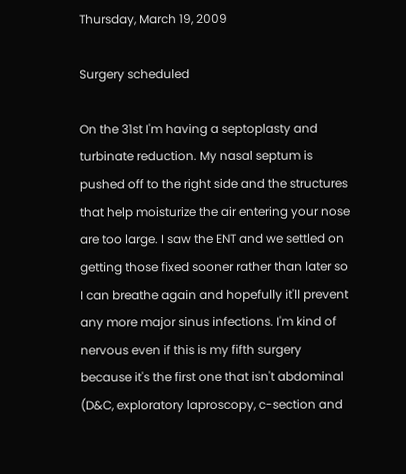Thursday, March 19, 2009

Surgery scheduled

On the 31st I'm having a septoplasty and turbinate reduction. My nasal septum is pushed off to the right side and the structures that help moisturize the air entering your nose are too large. I saw the ENT and we settled on getting those fixed sooner rather than later so I can breathe again and hopefully it'll prevent any more major sinus infections. I'm kind of nervous even if this is my fifth surgery because it's the first one that isn't abdominal (D&C, exploratory laproscopy, c-section and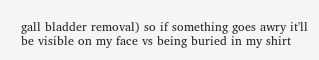gall bladder removal) so if something goes awry it'll be visible on my face vs being buried in my shirt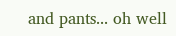and pants... oh well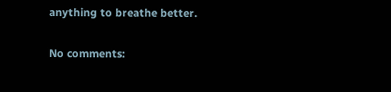anything to breathe better.

No comments: